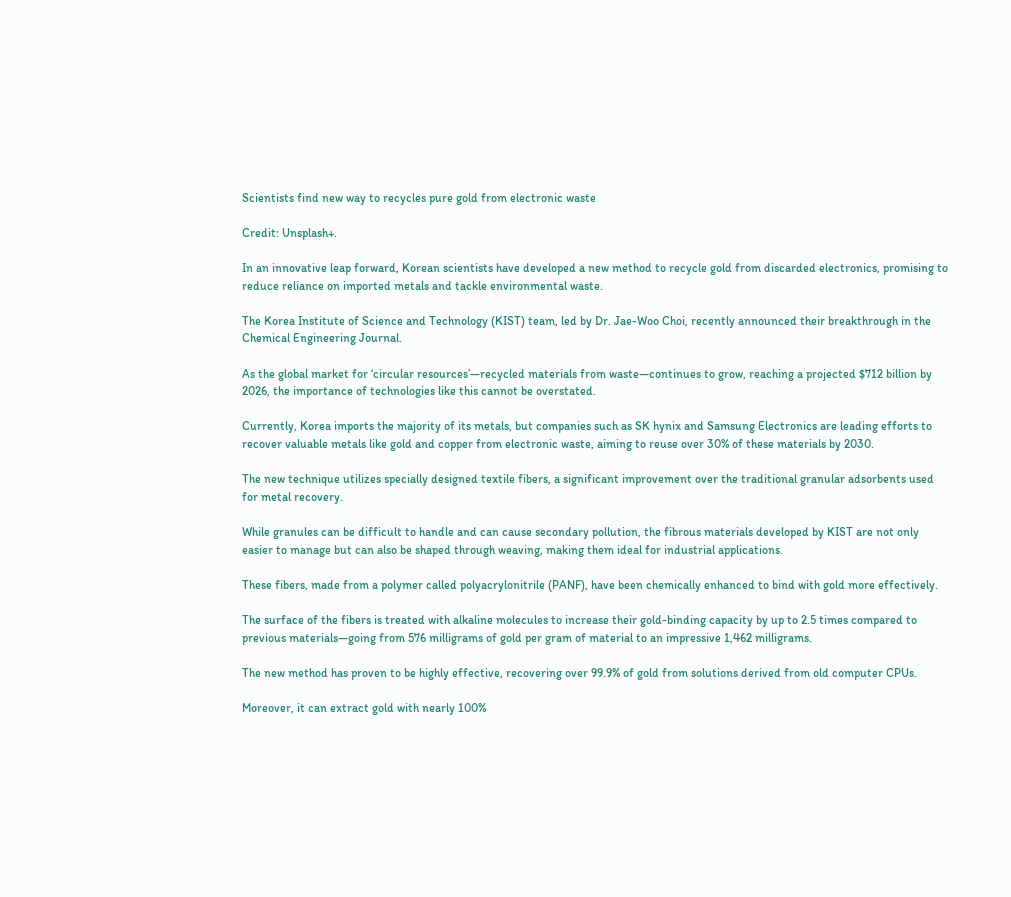Scientists find new way to recycles pure gold from electronic waste

Credit: Unsplash+.

In an innovative leap forward, Korean scientists have developed a new method to recycle gold from discarded electronics, promising to reduce reliance on imported metals and tackle environmental waste.

The Korea Institute of Science and Technology (KIST) team, led by Dr. Jae-Woo Choi, recently announced their breakthrough in the Chemical Engineering Journal.

As the global market for ‘circular resources’—recycled materials from waste—continues to grow, reaching a projected $712 billion by 2026, the importance of technologies like this cannot be overstated.

Currently, Korea imports the majority of its metals, but companies such as SK hynix and Samsung Electronics are leading efforts to recover valuable metals like gold and copper from electronic waste, aiming to reuse over 30% of these materials by 2030.

The new technique utilizes specially designed textile fibers, a significant improvement over the traditional granular adsorbents used for metal recovery.

While granules can be difficult to handle and can cause secondary pollution, the fibrous materials developed by KIST are not only easier to manage but can also be shaped through weaving, making them ideal for industrial applications.

These fibers, made from a polymer called polyacrylonitrile (PANF), have been chemically enhanced to bind with gold more effectively.

The surface of the fibers is treated with alkaline molecules to increase their gold-binding capacity by up to 2.5 times compared to previous materials—going from 576 milligrams of gold per gram of material to an impressive 1,462 milligrams.

The new method has proven to be highly effective, recovering over 99.9% of gold from solutions derived from old computer CPUs.

Moreover, it can extract gold with nearly 100%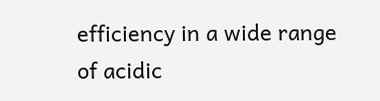efficiency in a wide range of acidic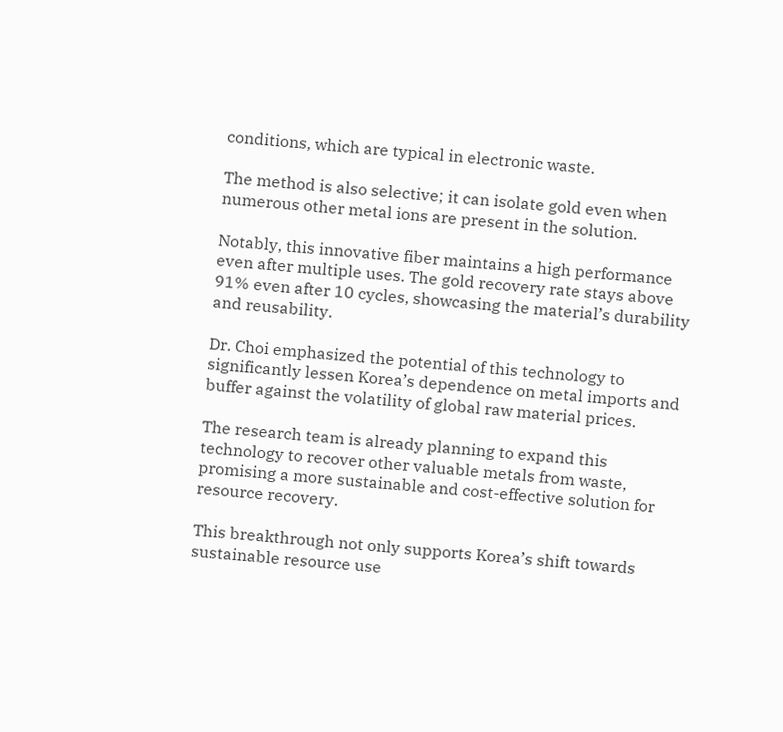conditions, which are typical in electronic waste.

The method is also selective; it can isolate gold even when numerous other metal ions are present in the solution.

Notably, this innovative fiber maintains a high performance even after multiple uses. The gold recovery rate stays above 91% even after 10 cycles, showcasing the material’s durability and reusability.

Dr. Choi emphasized the potential of this technology to significantly lessen Korea’s dependence on metal imports and buffer against the volatility of global raw material prices.

The research team is already planning to expand this technology to recover other valuable metals from waste, promising a more sustainable and cost-effective solution for resource recovery.

This breakthrough not only supports Korea’s shift towards sustainable resource use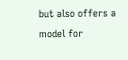but also offers a model for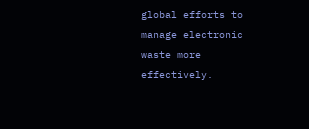global efforts to manage electronic waste more effectively.